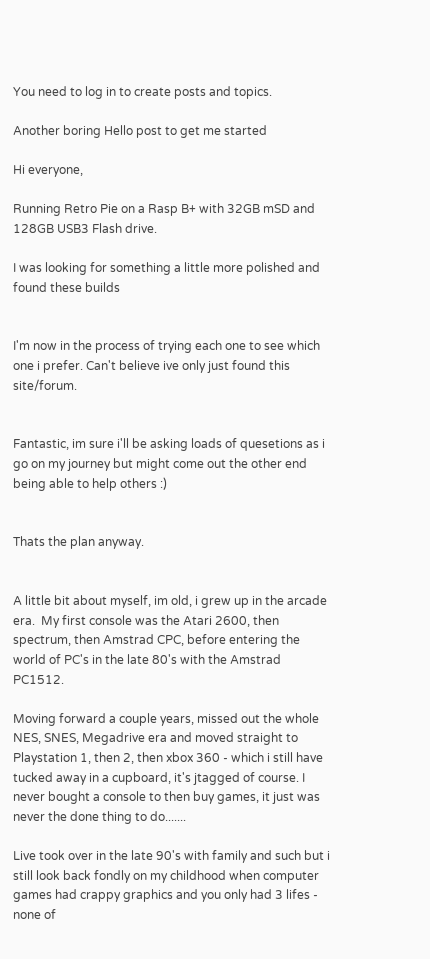You need to log in to create posts and topics.

Another boring Hello post to get me started

Hi everyone,

Running Retro Pie on a Rasp B+ with 32GB mSD and 128GB USB3 Flash drive.

I was looking for something a little more polished and found these builds


I'm now in the process of trying each one to see which one i prefer. Can't believe ive only just found this site/forum.


Fantastic, im sure i'll be asking loads of quesetions as i go on my journey but might come out the other end being able to help others :)


Thats the plan anyway.


A little bit about myself, im old, i grew up in the arcade era.  My first console was the Atari 2600, then spectrum, then Amstrad CPC, before entering the world of PC's in the late 80's with the Amstrad PC1512.

Moving forward a couple years, missed out the whole NES, SNES, Megadrive era and moved straight to Playstation 1, then 2, then xbox 360 - which i still have tucked away in a cupboard, it's jtagged of course. I never bought a console to then buy games, it just was never the done thing to do.......

Live took over in the late 90's with family and such but i still look back fondly on my childhood when computer games had crappy graphics and you only had 3 lifes - none of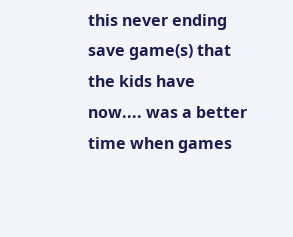this never ending save game(s) that the kids have now.... was a better time when games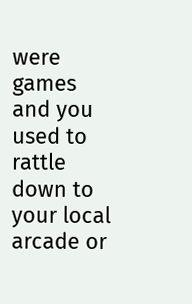were games and you used to rattle down to your local arcade or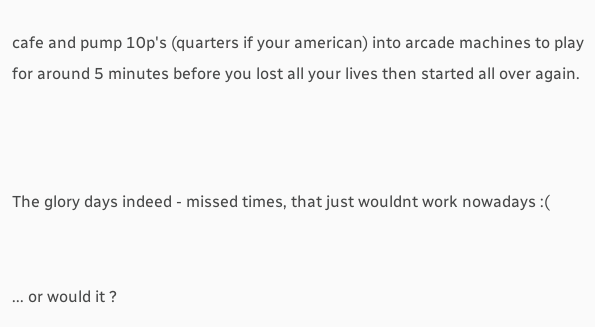cafe and pump 10p's (quarters if your american) into arcade machines to play for around 5 minutes before you lost all your lives then started all over again.



The glory days indeed - missed times, that just wouldnt work nowadays :(


... or would it ?